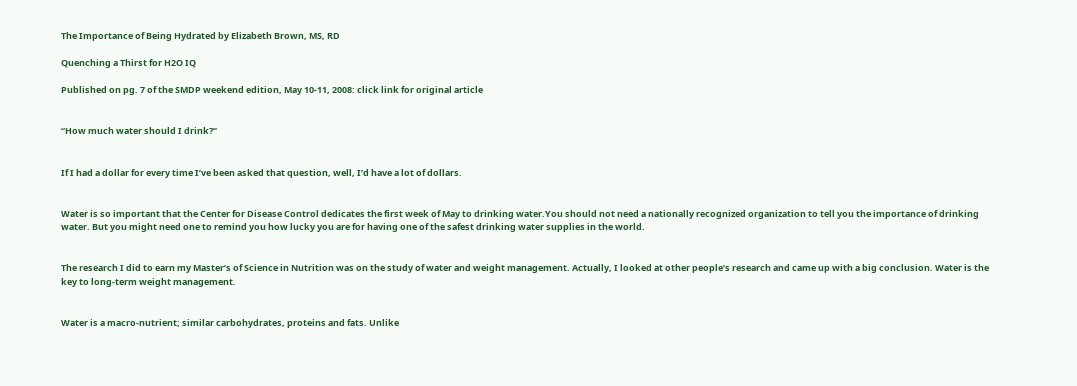The Importance of Being Hydrated by Elizabeth Brown, MS, RD

Quenching a Thirst for H2O IQ

Published on pg. 7 of the SMDP weekend edition, May 10-11, 2008: click link for original article


“How much water should I drink?”


If I had a dollar for every time I’ve been asked that question, well, I’d have a lot of dollars.


Water is so important that the Center for Disease Control dedicates the first week of May to drinking water.You should not need a nationally recognized organization to tell you the importance of drinking water. But you might need one to remind you how lucky you are for having one of the safest drinking water supplies in the world.


The research I did to earn my Master’s of Science in Nutrition was on the study of water and weight management. Actually, I looked at other people’s research and came up with a big conclusion. Water is the key to long-term weight management.


Water is a macro-nutrient; similar carbohydrates, proteins and fats. Unlike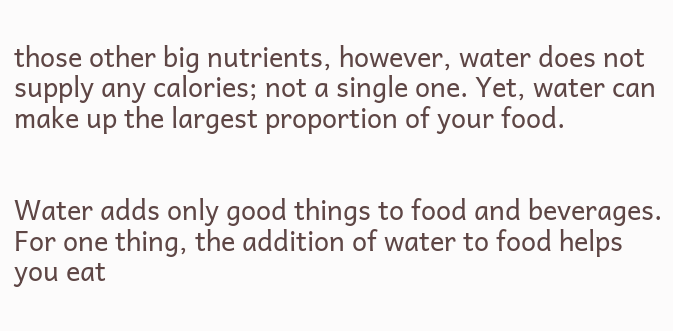those other big nutrients, however, water does not supply any calories; not a single one. Yet, water can make up the largest proportion of your food.


Water adds only good things to food and beverages. For one thing, the addition of water to food helps you eat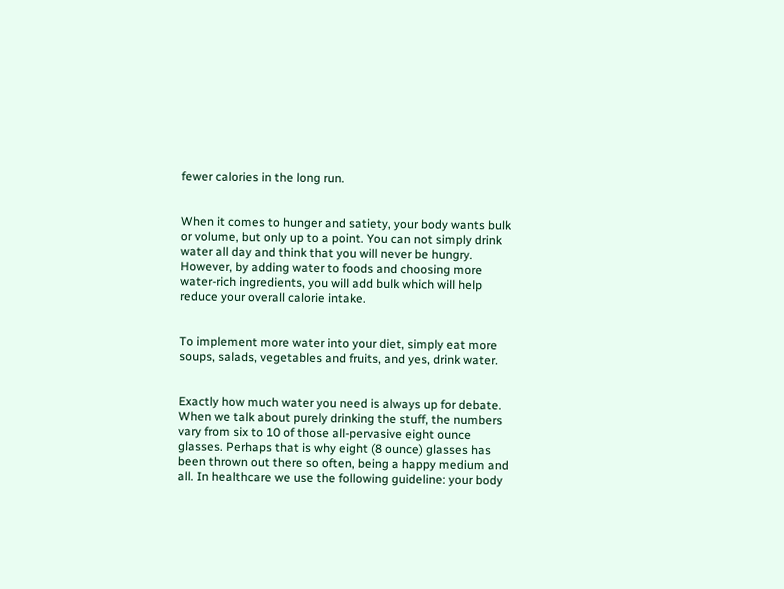fewer calories in the long run.


When it comes to hunger and satiety, your body wants bulk or volume, but only up to a point. You can not simply drink water all day and think that you will never be hungry. However, by adding water to foods and choosing more water-rich ingredients, you will add bulk which will help reduce your overall calorie intake.


To implement more water into your diet, simply eat more soups, salads, vegetables and fruits, and yes, drink water.


Exactly how much water you need is always up for debate. When we talk about purely drinking the stuff, the numbers vary from six to 10 of those all-pervasive eight ounce glasses. Perhaps that is why eight (8 ounce) glasses has been thrown out there so often, being a happy medium and all. In healthcare we use the following guideline: your body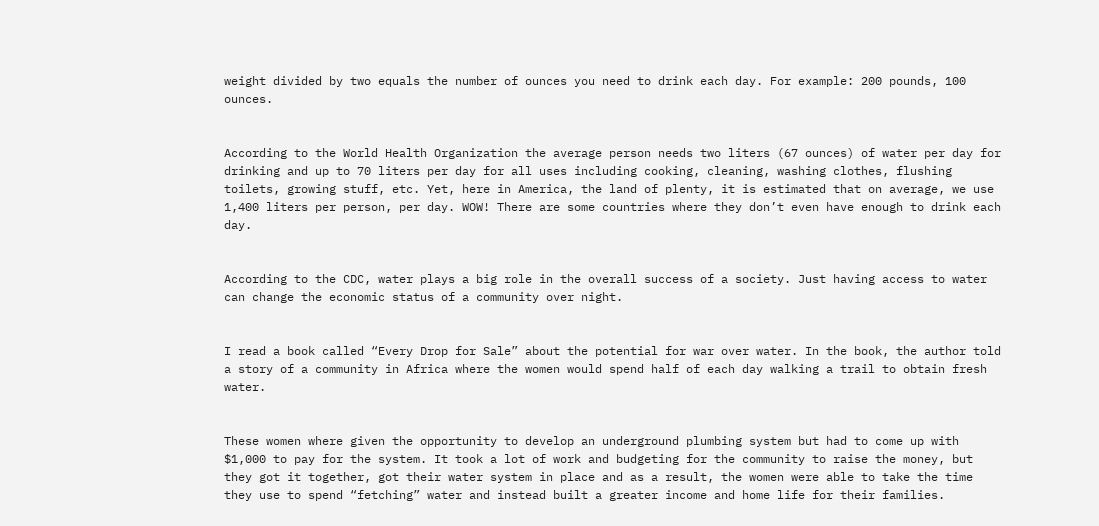weight divided by two equals the number of ounces you need to drink each day. For example: 200 pounds, 100 ounces.


According to the World Health Organization the average person needs two liters (67 ounces) of water per day for drinking and up to 70 liters per day for all uses including cooking, cleaning, washing clothes, flushing toilets, growing stuff, etc. Yet, here in America, the land of plenty, it is estimated that on average, we use 1,400 liters per person, per day. WOW! There are some countries where they don’t even have enough to drink each day.


According to the CDC, water plays a big role in the overall success of a society. Just having access to water can change the economic status of a community over night.


I read a book called “Every Drop for Sale” about the potential for war over water. In the book, the author told a story of a community in Africa where the women would spend half of each day walking a trail to obtain fresh water.


These women where given the opportunity to develop an underground plumbing system but had to come up with $1,000 to pay for the system. It took a lot of work and budgeting for the community to raise the money, but they got it together, got their water system in place and as a result, the women were able to take the time they use to spend “fetching” water and instead built a greater income and home life for their families.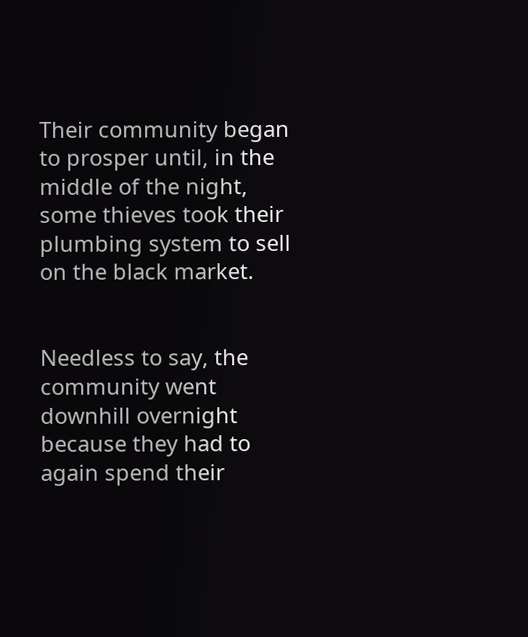Their community began to prosper until, in the middle of the night, some thieves took their plumbing system to sell on the black market.


Needless to say, the community went downhill overnight because they had to again spend their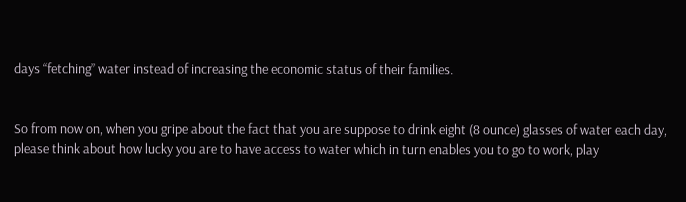days “fetching” water instead of increasing the economic status of their families.


So from now on, when you gripe about the fact that you are suppose to drink eight (8 ounce) glasses of water each day, please think about how lucky you are to have access to water which in turn enables you to go to work, play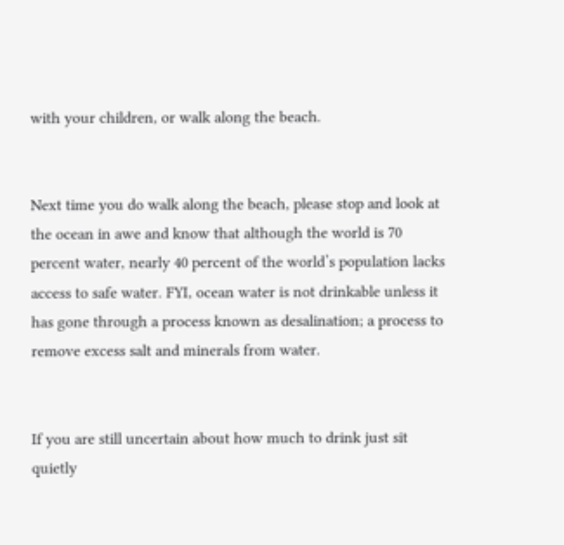with your children, or walk along the beach.


Next time you do walk along the beach, please stop and look at the ocean in awe and know that although the world is 70 percent water, nearly 40 percent of the world’s population lacks access to safe water. FYI, ocean water is not drinkable unless it has gone through a process known as desalination; a process to remove excess salt and minerals from water.


If you are still uncertain about how much to drink just sit quietly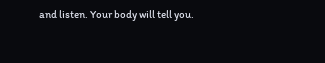and listen. Your body will tell you.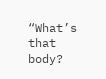“What’s that body?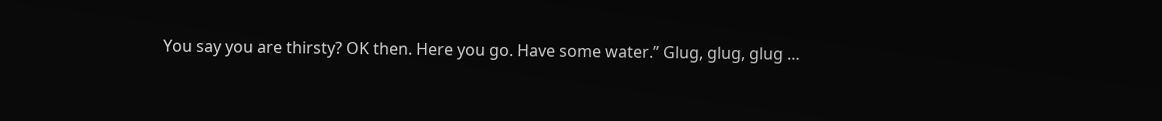You say you are thirsty? OK then. Here you go. Have some water.” Glug, glug, glug …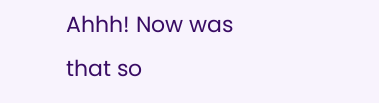Ahhh! Now was that so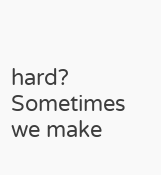hard? Sometimes we make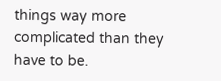things way more complicated than they have to be.